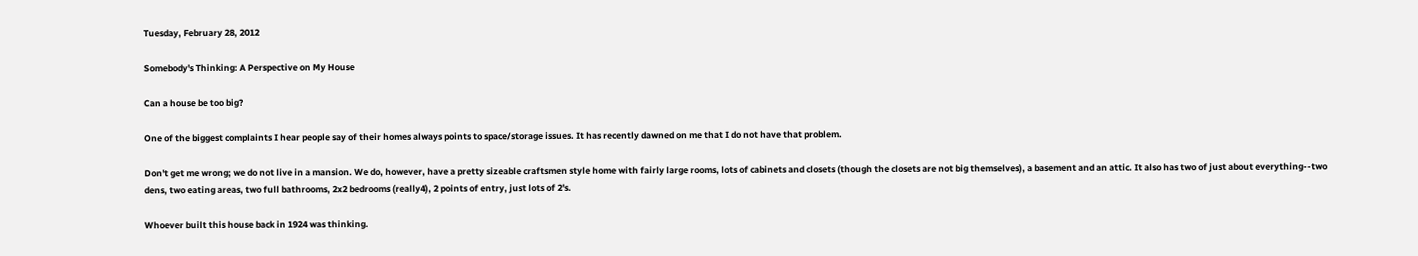Tuesday, February 28, 2012

Somebody's Thinking: A Perspective on My House

Can a house be too big?

One of the biggest complaints I hear people say of their homes always points to space/storage issues. It has recently dawned on me that I do not have that problem.

Don't get me wrong; we do not live in a mansion. We do, however, have a pretty sizeable craftsmen style home with fairly large rooms, lots of cabinets and closets (though the closets are not big themselves), a basement and an attic. It also has two of just about everything--two dens, two eating areas, two full bathrooms, 2x2 bedrooms (really4), 2 points of entry, just lots of 2's.

Whoever built this house back in 1924 was thinking.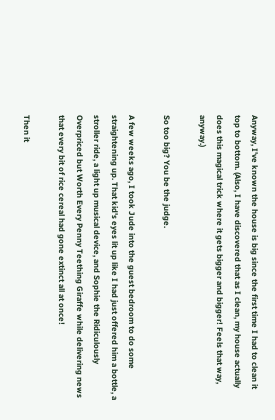Anyway, I've known the house is big since the first time I had to clean it top to bottom. (Also, I have discovered that as I clean, my house actually does this magical trick where it gets bigger and bigger! Feels that way, anyway.)

So too big? You be the judge.

A few weeks ago, I took Jude into the guest bedroom to do some straightening up. That kid's eyes lit up like I had just offered him a bottle, a stroller ride, a light up musical device, and Sophie the Ridiculously Overpriced but Worth Every Penny Teething Giraffe while delivering news that every bit of rice cereal had gone extinct all at once!

Then it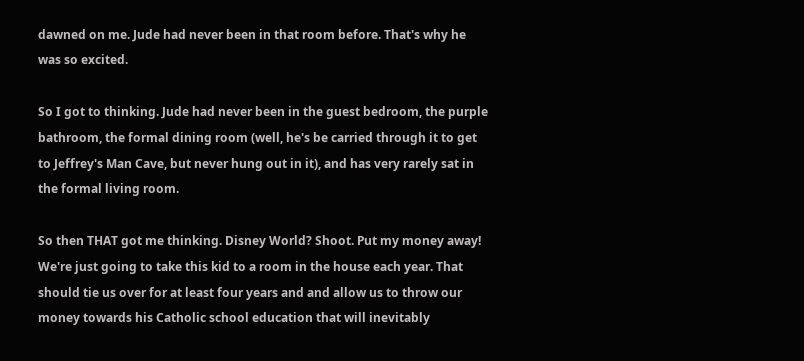dawned on me. Jude had never been in that room before. That's why he was so excited.

So I got to thinking. Jude had never been in the guest bedroom, the purple bathroom, the formal dining room (well, he's be carried through it to get to Jeffrey's Man Cave, but never hung out in it), and has very rarely sat in the formal living room.

So then THAT got me thinking. Disney World? Shoot. Put my money away! We're just going to take this kid to a room in the house each year. That should tie us over for at least four years and and allow us to throw our money towards his Catholic school education that will inevitably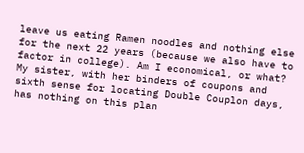leave us eating Ramen noodles and nothing else for the next 22 years (because we also have to factor in college). Am I economical, or what? My sister, with her binders of coupons and sixth sense for locating Double Couplon days, has nothing on this plan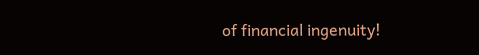of financial ingenuity!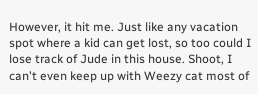However, it hit me. Just like any vacation spot where a kid can get lost, so too could I lose track of Jude in this house. Shoot, I can't even keep up with Weezy cat most of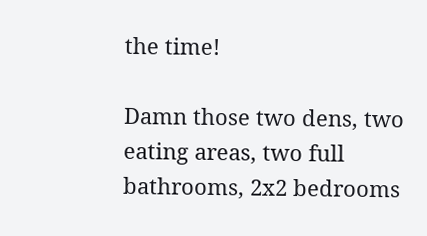the time!

Damn those two dens, two eating areas, two full bathrooms, 2x2 bedrooms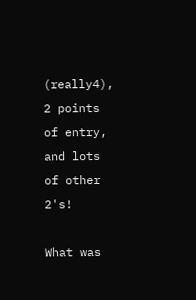(really4), 2 points of entry, and lots of other 2's!

What was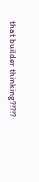that builder thinking?!?!?